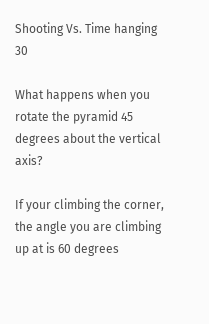Shooting Vs. Time hanging 30

What happens when you rotate the pyramid 45 degrees about the vertical axis?

If your climbing the corner, the angle you are climbing up at is 60 degrees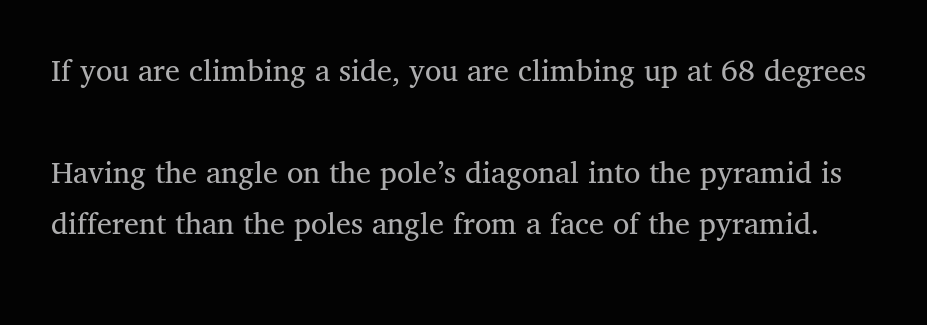If you are climbing a side, you are climbing up at 68 degrees

Having the angle on the pole’s diagonal into the pyramid is different than the poles angle from a face of the pyramid.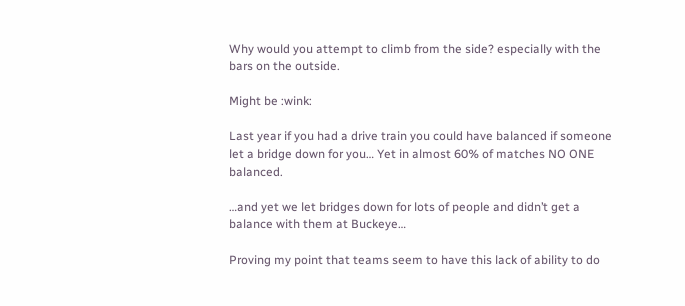Why would you attempt to climb from the side? especially with the bars on the outside.

Might be :wink:

Last year if you had a drive train you could have balanced if someone let a bridge down for you… Yet in almost 60% of matches NO ONE balanced.

…and yet we let bridges down for lots of people and didn’t get a balance with them at Buckeye…

Proving my point that teams seem to have this lack of ability to do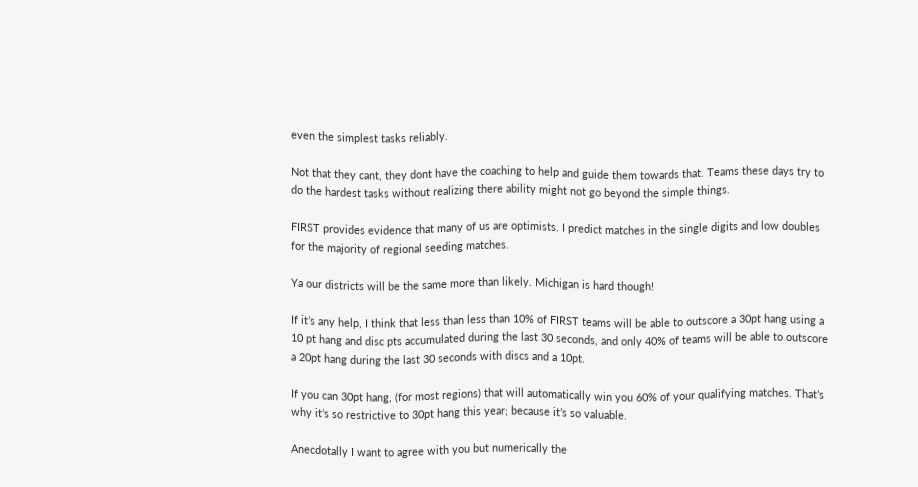even the simplest tasks reliably.

Not that they cant, they dont have the coaching to help and guide them towards that. Teams these days try to do the hardest tasks without realizing there ability might not go beyond the simple things.

FIRST provides evidence that many of us are optimists. I predict matches in the single digits and low doubles for the majority of regional seeding matches.

Ya our districts will be the same more than likely. Michigan is hard though!

If it’s any help, I think that less than less than 10% of FIRST teams will be able to outscore a 30pt hang using a 10 pt hang and disc pts accumulated during the last 30 seconds, and only 40% of teams will be able to outscore a 20pt hang during the last 30 seconds with discs and a 10pt.

If you can 30pt hang, (for most regions) that will automatically win you 60% of your qualifying matches. That’s why it’s so restrictive to 30pt hang this year; because it’s so valuable.

Anecdotally I want to agree with you but numerically the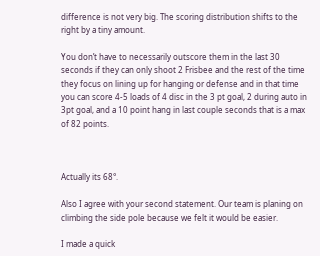difference is not very big. The scoring distribution shifts to the right by a tiny amount.

You don’t have to necessarily outscore them in the last 30 seconds if they can only shoot 2 Frisbee and the rest of the time they focus on lining up for hanging or defense and in that time you can score 4-5 loads of 4 disc in the 3 pt goal, 2 during auto in 3pt goal, and a 10 point hang in last couple seconds that is a max of 82 points.



Actually its 68°.

Also I agree with your second statement. Our team is planing on climbing the side pole because we felt it would be easier.

I made a quick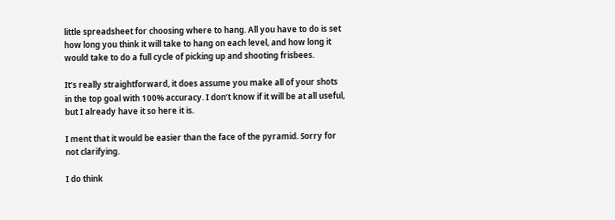little spreadsheet for choosing where to hang. All you have to do is set how long you think it will take to hang on each level, and how long it would take to do a full cycle of picking up and shooting frisbees.

It’s really straightforward, it does assume you make all of your shots in the top goal with 100% accuracy. I don’t know if it will be at all useful, but I already have it so here it is.

I ment that it would be easier than the face of the pyramid. Sorry for not clarifying.

I do think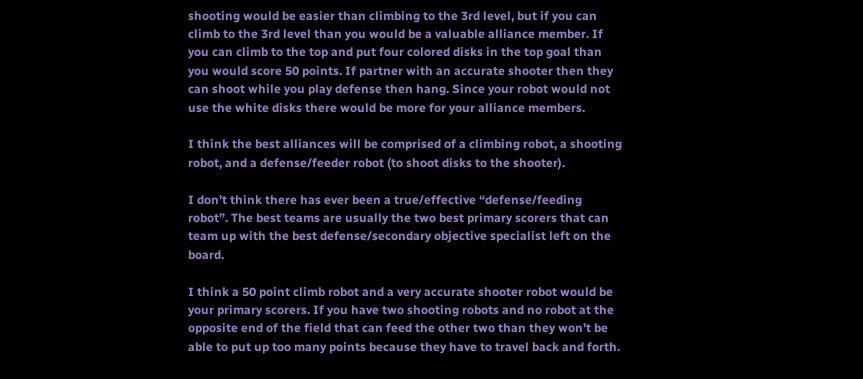shooting would be easier than climbing to the 3rd level, but if you can climb to the 3rd level than you would be a valuable alliance member. If you can climb to the top and put four colored disks in the top goal than you would score 50 points. If partner with an accurate shooter then they can shoot while you play defense then hang. Since your robot would not use the white disks there would be more for your alliance members.

I think the best alliances will be comprised of a climbing robot, a shooting robot, and a defense/feeder robot (to shoot disks to the shooter).

I don’t think there has ever been a true/effective “defense/feeding robot”. The best teams are usually the two best primary scorers that can team up with the best defense/secondary objective specialist left on the board.

I think a 50 point climb robot and a very accurate shooter robot would be your primary scorers. If you have two shooting robots and no robot at the opposite end of the field that can feed the other two than they won’t be able to put up too many points because they have to travel back and forth.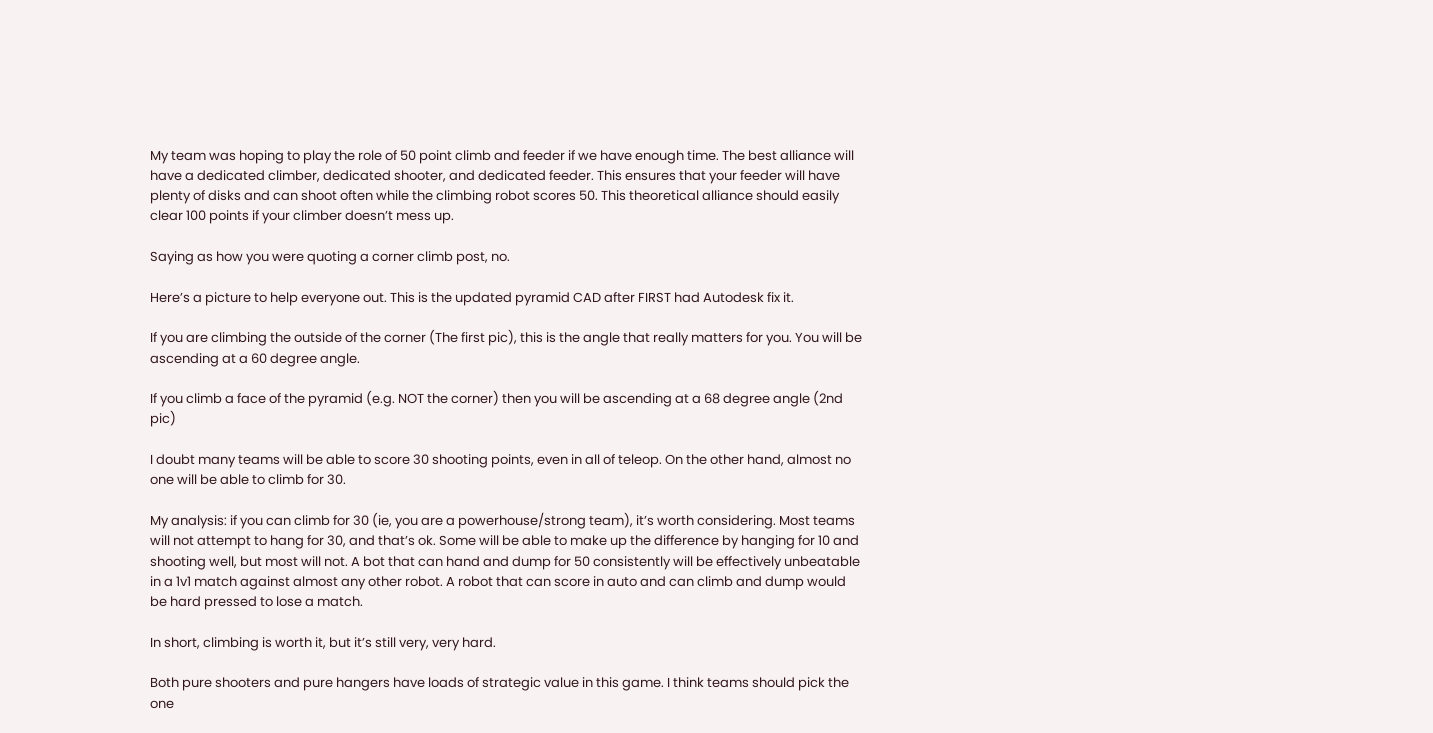My team was hoping to play the role of 50 point climb and feeder if we have enough time. The best alliance will have a dedicated climber, dedicated shooter, and dedicated feeder. This ensures that your feeder will have plenty of disks and can shoot often while the climbing robot scores 50. This theoretical alliance should easily clear 100 points if your climber doesn’t mess up.

Saying as how you were quoting a corner climb post, no.

Here’s a picture to help everyone out. This is the updated pyramid CAD after FIRST had Autodesk fix it.

If you are climbing the outside of the corner (The first pic), this is the angle that really matters for you. You will be ascending at a 60 degree angle.

If you climb a face of the pyramid (e.g. NOT the corner) then you will be ascending at a 68 degree angle (2nd pic)

I doubt many teams will be able to score 30 shooting points, even in all of teleop. On the other hand, almost no one will be able to climb for 30.

My analysis: if you can climb for 30 (ie, you are a powerhouse/strong team), it’s worth considering. Most teams will not attempt to hang for 30, and that’s ok. Some will be able to make up the difference by hanging for 10 and shooting well, but most will not. A bot that can hand and dump for 50 consistently will be effectively unbeatable in a 1v1 match against almost any other robot. A robot that can score in auto and can climb and dump would be hard pressed to lose a match.

In short, climbing is worth it, but it’s still very, very hard.

Both pure shooters and pure hangers have loads of strategic value in this game. I think teams should pick the one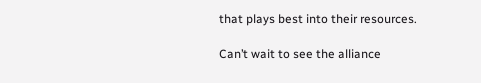that plays best into their resources.

Can’t wait to see the alliance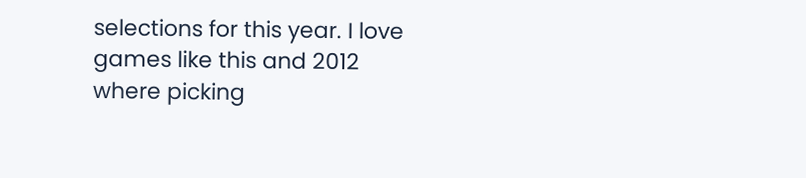selections for this year. I love games like this and 2012 where picking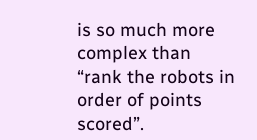is so much more complex than “rank the robots in order of points scored”.